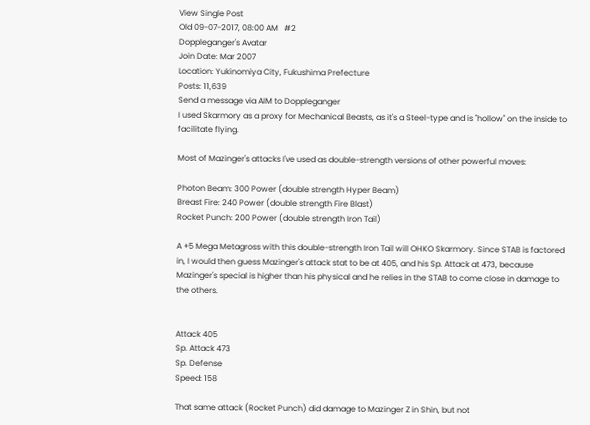View Single Post
Old 09-07-2017, 08:00 AM   #2
Doppleganger's Avatar
Join Date: Mar 2007
Location: Yukinomiya City, Fukushima Prefecture
Posts: 11,639
Send a message via AIM to Doppleganger
I used Skarmory as a proxy for Mechanical Beasts, as it's a Steel-type and is "hollow" on the inside to facilitate flying.

Most of Mazinger's attacks I've used as double-strength versions of other powerful moves:

Photon Beam: 300 Power (double strength Hyper Beam)
Breast Fire: 240 Power (double strength Fire Blast)
Rocket Punch: 200 Power (double strength Iron Tail)

A +5 Mega Metagross with this double-strength Iron Tail will OHKO Skarmory. Since STAB is factored in, I would then guess Mazinger's attack stat to be at 405, and his Sp. Attack at 473, because Mazinger's special is higher than his physical and he relies in the STAB to come close in damage to the others.


Attack 405
Sp. Attack 473
Sp. Defense
Speed: 158

That same attack (Rocket Punch) did damage to Mazinger Z in Shin, but not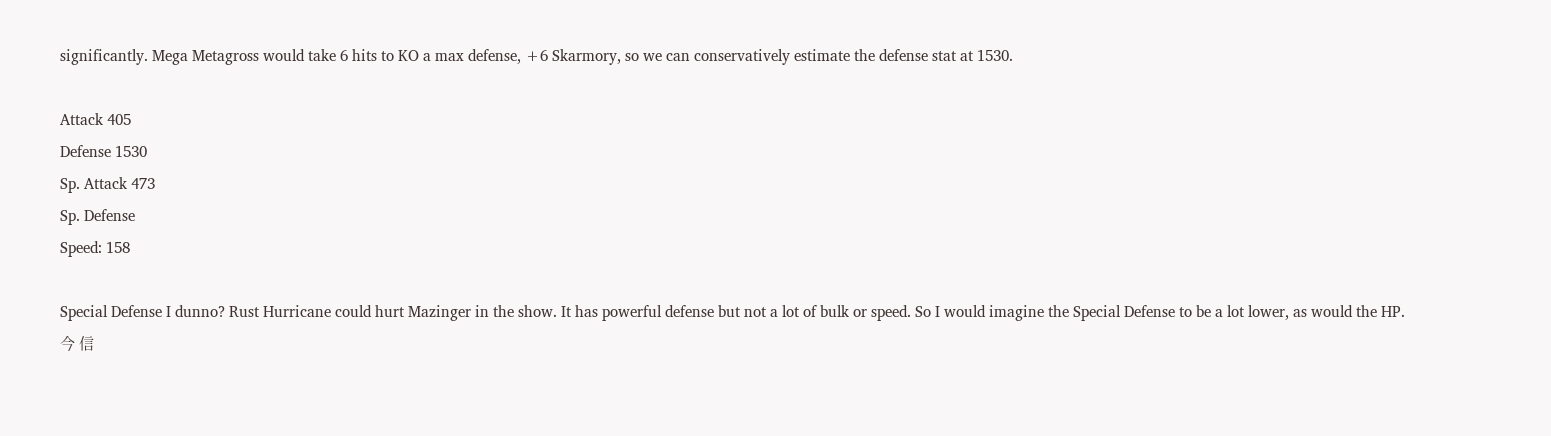significantly. Mega Metagross would take 6 hits to KO a max defense, +6 Skarmory, so we can conservatively estimate the defense stat at 1530.

Attack 405
Defense 1530
Sp. Attack 473
Sp. Defense
Speed: 158

Special Defense I dunno? Rust Hurricane could hurt Mazinger in the show. It has powerful defense but not a lot of bulk or speed. So I would imagine the Special Defense to be a lot lower, as would the HP.
今 信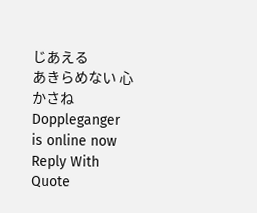じあえる
あきらめない 心かさね
Doppleganger is online now   Reply With Quote